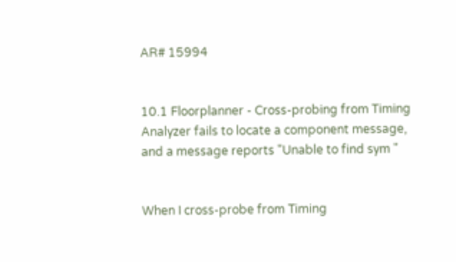AR# 15994


10.1 Floorplanner - Cross-probing from Timing Analyzer fails to locate a component message, and a message reports "Unable to find sym "


When I cross-probe from Timing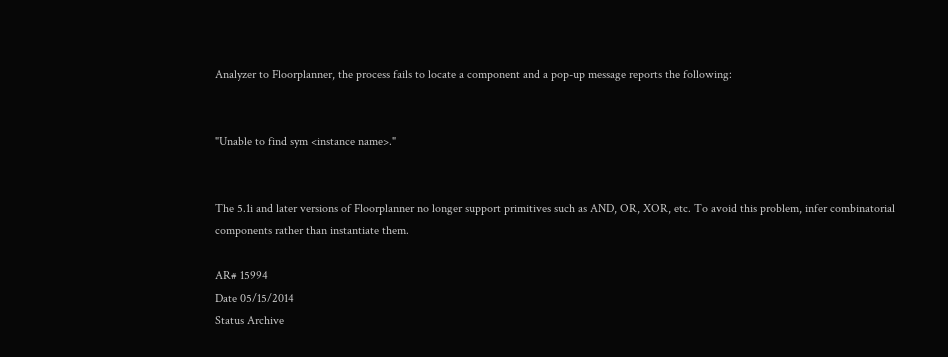Analyzer to Floorplanner, the process fails to locate a component and a pop-up message reports the following:


"Unable to find sym <instance name>."


The 5.1i and later versions of Floorplanner no longer support primitives such as AND, OR, XOR, etc. To avoid this problem, infer combinatorial components rather than instantiate them.

AR# 15994
Date 05/15/2014
Status Archive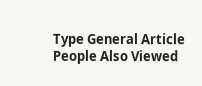Type General Article
People Also Viewed